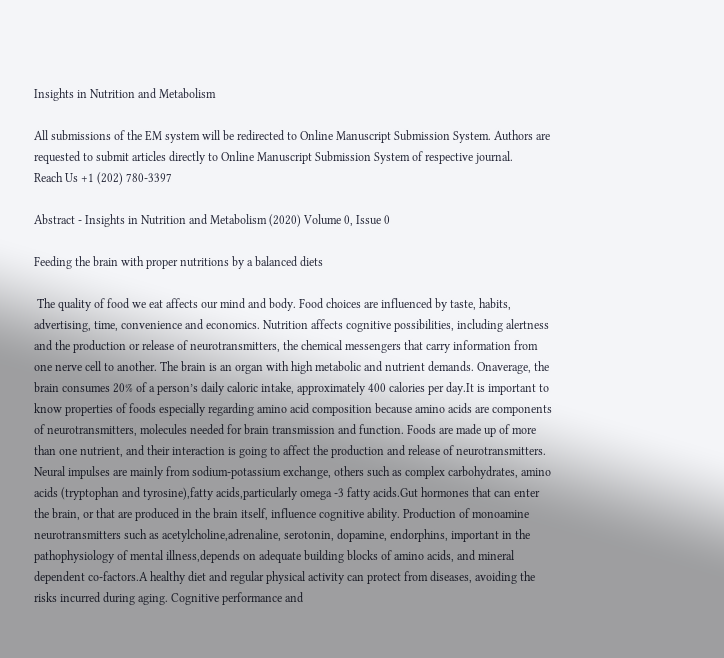Insights in Nutrition and Metabolism

All submissions of the EM system will be redirected to Online Manuscript Submission System. Authors are requested to submit articles directly to Online Manuscript Submission System of respective journal.
Reach Us +1 (202) 780-3397

Abstract - Insights in Nutrition and Metabolism (2020) Volume 0, Issue 0

Feeding the brain with proper nutritions by a balanced diets

 The quality of food we eat affects our mind and body. Food choices are influenced by taste, habits, advertising, time, convenience and economics. Nutrition affects cognitive possibilities, including alertness and the production or release of neurotransmitters, the chemical messengers that carry information from one nerve cell to another. The brain is an organ with high metabolic and nutrient demands. Onaverage, the brain consumes 20% of a person’s daily caloric intake, approximately 400 calories per day.It is important to know properties of foods especially regarding amino acid composition because amino acids are components of neurotransmitters, molecules needed for brain transmission and function. Foods are made up of more than one nutrient, and their interaction is going to affect the production and release of neurotransmitters. Neural impulses are mainly from sodium-potassium exchange, others such as complex carbohydrates, amino acids (tryptophan and tyrosine),fatty acids,particularly omega -3 fatty acids.Gut hormones that can enter the brain, or that are produced in the brain itself, influence cognitive ability. Production of monoamine neurotransmitters such as acetylcholine,adrenaline, serotonin, dopamine, endorphins, important in the pathophysiology of mental illness,depends on adequate building blocks of amino acids, and mineral dependent co-factors.A healthy diet and regular physical activity can protect from diseases, avoiding the risks incurred during aging. Cognitive performance and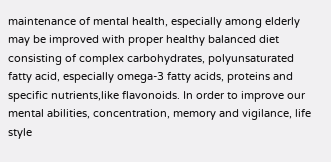maintenance of mental health, especially among elderly may be improved with proper healthy balanced diet consisting of complex carbohydrates, polyunsaturated fatty acid, especially omega-3 fatty acids, proteins and specific nutrients,like flavonoids. In order to improve our mental abilities, concentration, memory and vigilance, life style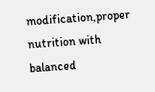modification,proper nutrition with balanced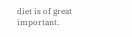diet is of great important.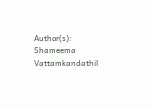Author(s): Shameema Vattamkandathil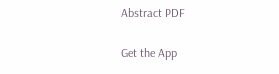Abstract PDF

Get the App